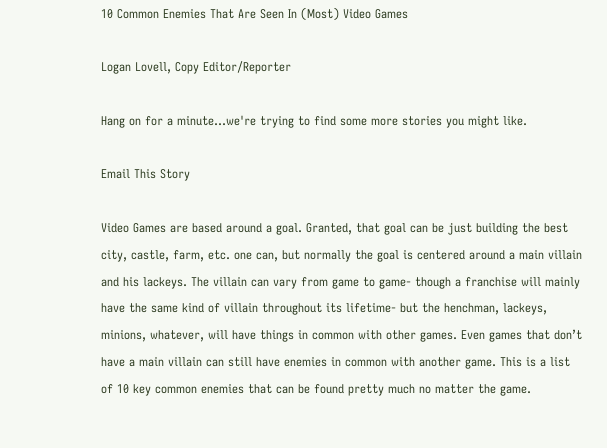10 Common Enemies That Are Seen In (Most) Video Games

Logan Lovell, Copy Editor/Reporter

Hang on for a minute...we're trying to find some more stories you might like.

Email This Story

Video Games are based around a goal. Granted, that goal can be just building the best city, castle, farm, etc. one can, but normally the goal is centered around a main villain and his lackeys. The villain can vary from game to game- though a franchise will mainly have the same kind of villain throughout its lifetime- but the henchman, lackeys, minions, whatever, will have things in common with other games. Even games that don’t have a main villain can still have enemies in common with another game. This is a list of 10 key common enemies that can be found pretty much no matter the game.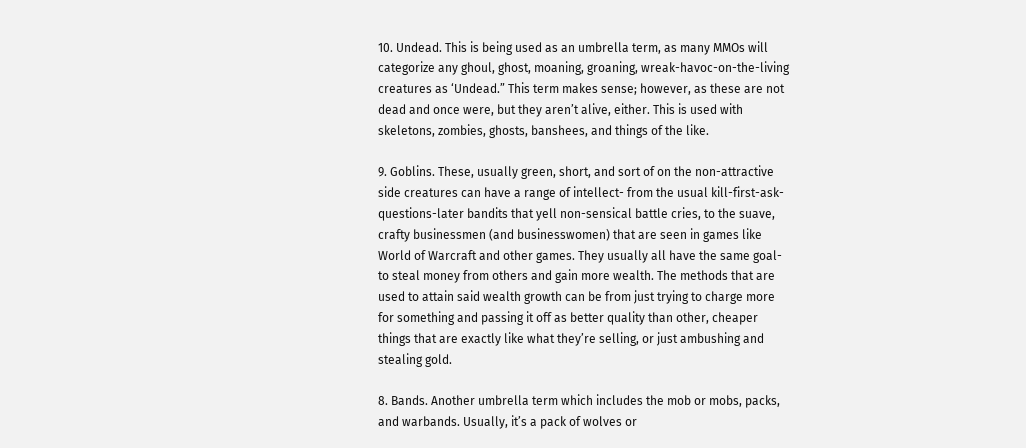10. Undead. This is being used as an umbrella term, as many MMOs will categorize any ghoul, ghost, moaning, groaning, wreak-havoc-on-the-living creatures as ‘Undead.” This term makes sense; however, as these are not dead and once were, but they aren’t alive, either. This is used with skeletons, zombies, ghosts, banshees, and things of the like.

9. Goblins. These, usually green, short, and sort of on the non-attractive side creatures can have a range of intellect- from the usual kill-first-ask-questions-later bandits that yell non-sensical battle cries, to the suave, crafty businessmen (and businesswomen) that are seen in games like World of Warcraft and other games. They usually all have the same goal- to steal money from others and gain more wealth. The methods that are used to attain said wealth growth can be from just trying to charge more for something and passing it off as better quality than other, cheaper things that are exactly like what they’re selling, or just ambushing and stealing gold.

8. Bands. Another umbrella term which includes the mob or mobs, packs, and warbands. Usually, it’s a pack of wolves or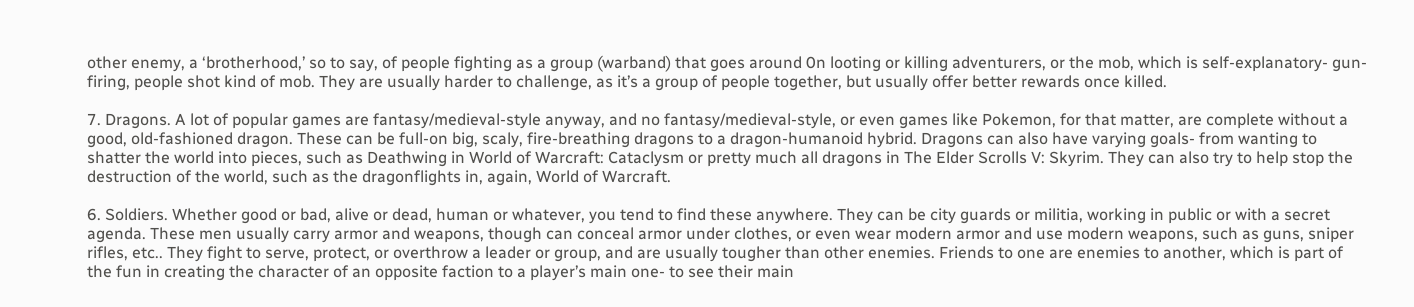other enemy, a ‘brotherhood,’ so to say, of people fighting as a group (warband) that goes around 0n looting or killing adventurers, or the mob, which is self-explanatory- gun-firing, people shot kind of mob. They are usually harder to challenge, as it’s a group of people together, but usually offer better rewards once killed.

7. Dragons. A lot of popular games are fantasy/medieval-style anyway, and no fantasy/medieval-style, or even games like Pokemon, for that matter, are complete without a good, old-fashioned dragon. These can be full-on big, scaly, fire-breathing dragons to a dragon-humanoid hybrid. Dragons can also have varying goals- from wanting to shatter the world into pieces, such as Deathwing in World of Warcraft: Cataclysm or pretty much all dragons in The Elder Scrolls V: Skyrim. They can also try to help stop the destruction of the world, such as the dragonflights in, again, World of Warcraft.

6. Soldiers. Whether good or bad, alive or dead, human or whatever, you tend to find these anywhere. They can be city guards or militia, working in public or with a secret agenda. These men usually carry armor and weapons, though can conceal armor under clothes, or even wear modern armor and use modern weapons, such as guns, sniper rifles, etc.. They fight to serve, protect, or overthrow a leader or group, and are usually tougher than other enemies. Friends to one are enemies to another, which is part of the fun in creating the character of an opposite faction to a player’s main one- to see their main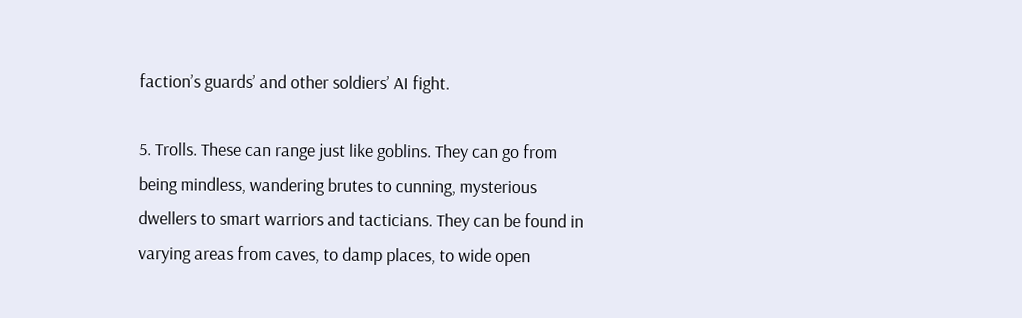faction’s guards’ and other soldiers’ AI fight.

5. Trolls. These can range just like goblins. They can go from being mindless, wandering brutes to cunning, mysterious dwellers to smart warriors and tacticians. They can be found in varying areas from caves, to damp places, to wide open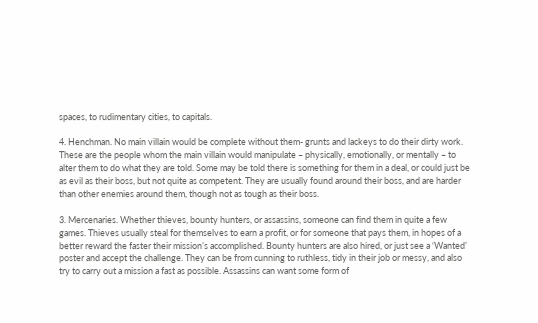spaces, to rudimentary cities, to capitals.

4. Henchman. No main villain would be complete without them- grunts and lackeys to do their dirty work. These are the people whom the main villain would manipulate – physically, emotionally, or mentally – to alter them to do what they are told. Some may be told there is something for them in a deal, or could just be as evil as their boss, but not quite as competent. They are usually found around their boss, and are harder than other enemies around them, though not as tough as their boss.

3. Mercenaries. Whether thieves, bounty hunters, or assassins, someone can find them in quite a few games. Thieves usually steal for themselves to earn a profit, or for someone that pays them, in hopes of a better reward the faster their mission’s accomplished. Bounty hunters are also hired, or just see a ‘Wanted’ poster and accept the challenge. They can be from cunning to ruthless, tidy in their job or messy, and also try to carry out a mission a fast as possible. Assassins can want some form of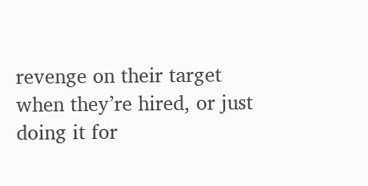revenge on their target when they’re hired, or just doing it for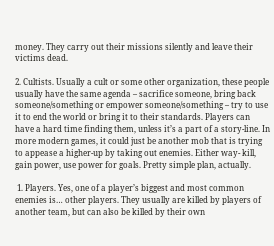money. They carry out their missions silently and leave their victims dead.

2. Cultists. Usually a cult or some other organization, these people usually have the same agenda – sacrifice someone, bring back someone/something or empower someone/something – try to use it to end the world or bring it to their standards. Players can have a hard time finding them, unless it’s a part of a story-line. In more modern games, it could just be another mob that is trying to appease a higher-up by taking out enemies. Either way- kill, gain power, use power for goals. Pretty simple plan, actually.

 1. Players. Yes, one of a player’s biggest and most common enemies is… other players. They usually are killed by players of another team, but can also be killed by their own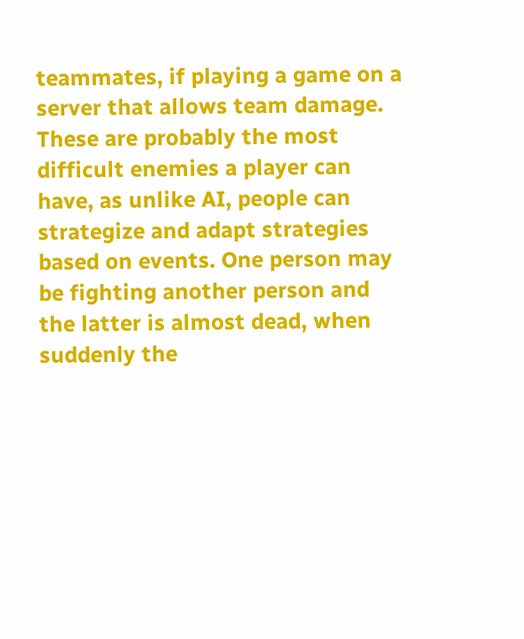teammates, if playing a game on a server that allows team damage. These are probably the most difficult enemies a player can have, as unlike AI, people can strategize and adapt strategies based on events. One person may be fighting another person and the latter is almost dead, when suddenly the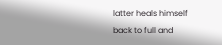latter heals himself back to full and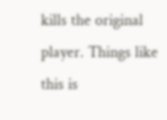kills the original player. Things like this is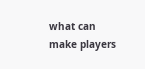what can make players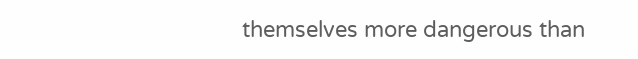themselves more dangerous than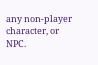any non-player character, or NPC.